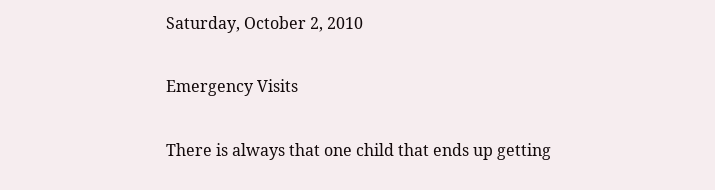Saturday, October 2, 2010

Emergency Visits

There is always that one child that ends up getting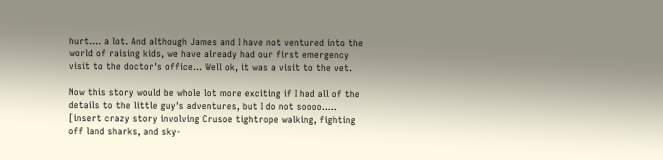hurt.... a lot. And although James and I have not ventured into the world of raising kids, we have already had our first emergency visit to the doctor's office... Well ok, it was a visit to the vet.

Now this story would be whole lot more exciting if I had all of the details to the little guy's adventures, but I do not soooo..... [insert crazy story involving Crusoe tightrope walking, fighting off land sharks, and sky-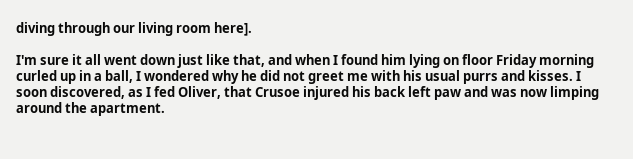diving through our living room here].

I'm sure it all went down just like that, and when I found him lying on floor Friday morning curled up in a ball, I wondered why he did not greet me with his usual purrs and kisses. I soon discovered, as I fed Oliver, that Crusoe injured his back left paw and was now limping around the apartment.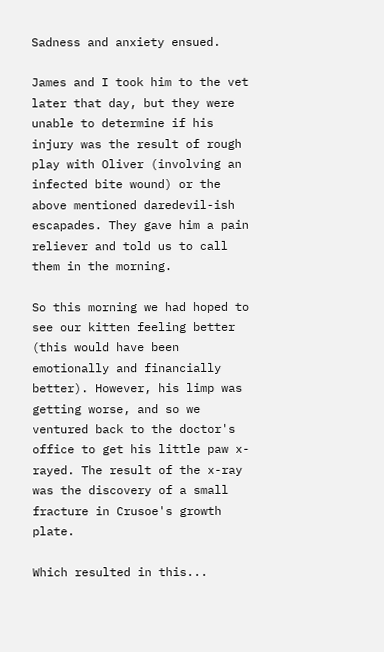Sadness and anxiety ensued.

James and I took him to the vet later that day, but they were unable to determine if his injury was the result of rough play with Oliver (involving an infected bite wound) or the above mentioned daredevil-ish escapades. They gave him a pain reliever and told us to call them in the morning.

So this morning we had hoped to see our kitten feeling better (this would have been emotionally and financially better). However, his limp was getting worse, and so we ventured back to the doctor's office to get his little paw x-rayed. The result of the x-ray was the discovery of a small fracture in Crusoe's growth plate.

Which resulted in this...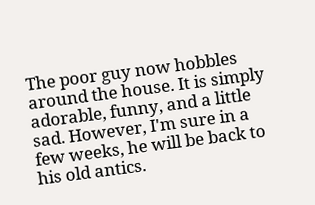The poor guy now hobbles around the house. It is simply adorable, funny, and a little sad. However, I'm sure in a few weeks, he will be back to his old antics.